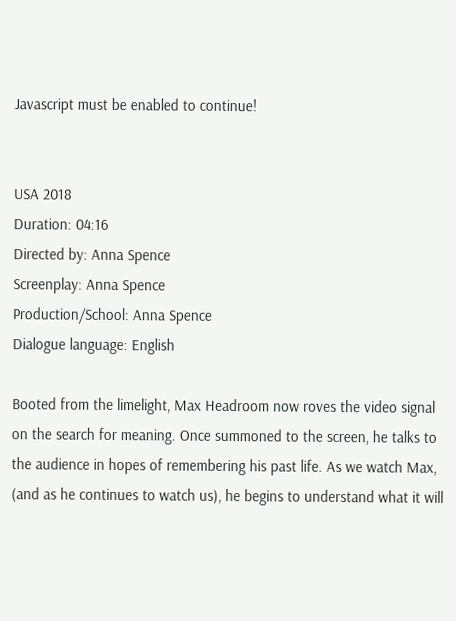Javascript must be enabled to continue!


USA 2018
Duration: 04:16
Directed by: Anna Spence
Screenplay: Anna Spence
Production/School: Anna Spence
Dialogue language: English

Booted from the limelight, Max Headroom now roves the video signal on the search for meaning. Once summoned to the screen, he talks to the audience in hopes of remembering his past life. As we watch Max, (and as he continues to watch us), he begins to understand what it will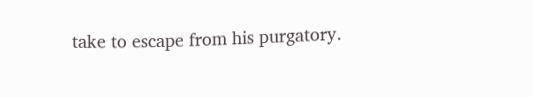take to escape from his purgatory.